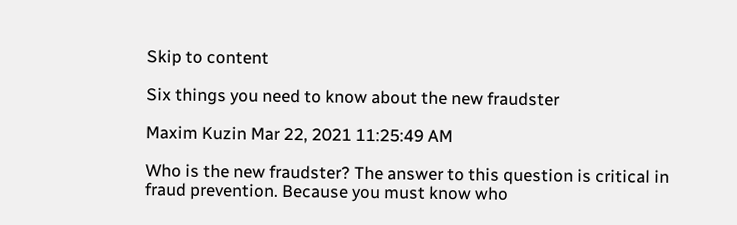Skip to content

Six things you need to know about the new fraudster

Maxim Kuzin Mar 22, 2021 11:25:49 AM

Who is the new fraudster? The answer to this question is critical in fraud prevention. Because you must know who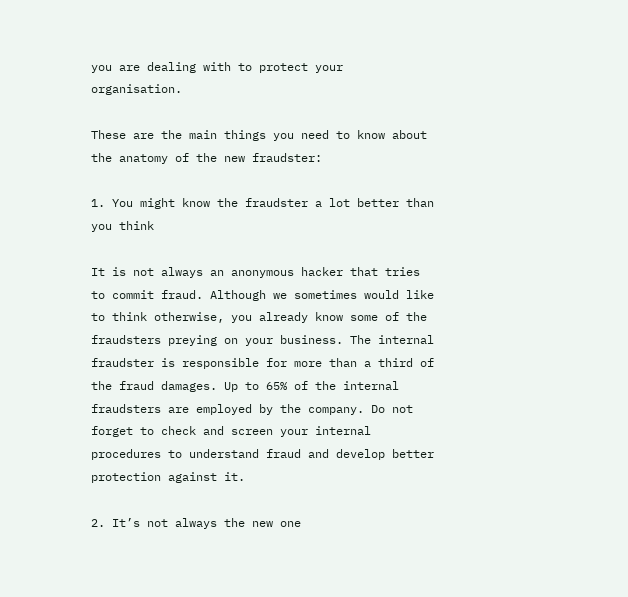you are dealing with to protect your organisation.

These are the main things you need to know about the anatomy of the new fraudster:

1. You might know the fraudster a lot better than you think

It is not always an anonymous hacker that tries to commit fraud. Although we sometimes would like to think otherwise, you already know some of the fraudsters preying on your business. The internal fraudster is responsible for more than a third of the fraud damages. Up to 65% of the internal fraudsters are employed by the company. Do not forget to check and screen your internal procedures to understand fraud and develop better protection against it.

2. It’s not always the new one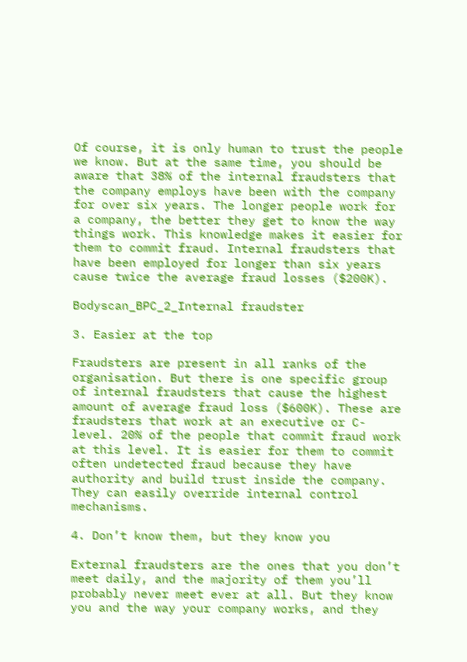Of course, it is only human to trust the people we know. But at the same time, you should be aware that 38% of the internal fraudsters that the company employs have been with the company for over six years. The longer people work for a company, the better they get to know the way things work. This knowledge makes it easier for them to commit fraud. Internal fraudsters that have been employed for longer than six years cause twice the average fraud losses ($200K).

Bodyscan_BPC_2_Internal fraudster

3. Easier at the top

Fraudsters are present in all ranks of the organisation. But there is one specific group of internal fraudsters that cause the highest amount of average fraud loss ($600K). These are fraudsters that work at an executive or C-level. 20% of the people that commit fraud work at this level. It is easier for them to commit often undetected fraud because they have authority and build trust inside the company. They can easily override internal control mechanisms.

4. Don’t know them, but they know you

External fraudsters are the ones that you don’t meet daily, and the majority of them you’ll probably never meet ever at all. But they know you and the way your company works, and they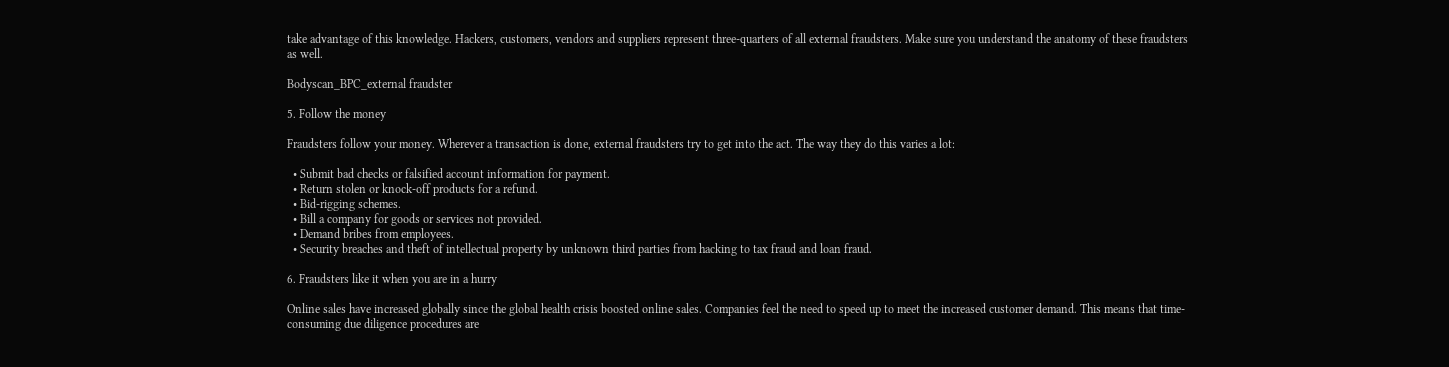take advantage of this knowledge. Hackers, customers, vendors and suppliers represent three-quarters of all external fraudsters. Make sure you understand the anatomy of these fraudsters as well.

Bodyscan_BPC_external fraudster

5. Follow the money

Fraudsters follow your money. Wherever a transaction is done, external fraudsters try to get into the act. The way they do this varies a lot:

  • Submit bad checks or falsified account information for payment.
  • Return stolen or knock-off products for a refund.
  • Bid-rigging schemes.
  • Bill a company for goods or services not provided.
  • Demand bribes from employees.
  • Security breaches and theft of intellectual property by unknown third parties from hacking to tax fraud and loan fraud.

6. Fraudsters like it when you are in a hurry

Online sales have increased globally since the global health crisis boosted online sales. Companies feel the need to speed up to meet the increased customer demand. This means that time-consuming due diligence procedures are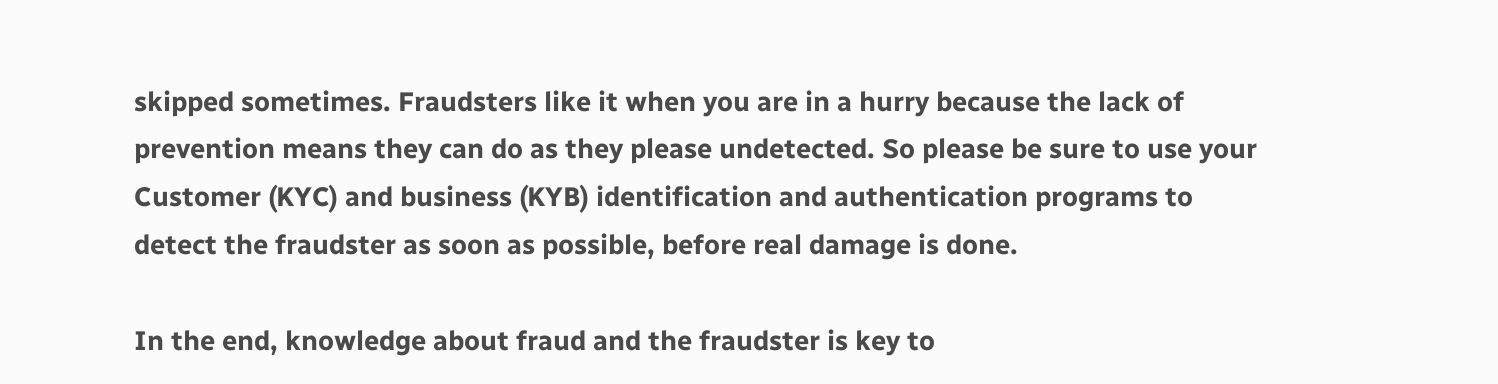skipped sometimes. Fraudsters like it when you are in a hurry because the lack of prevention means they can do as they please undetected. So please be sure to use your Customer (KYC) and business (KYB) identification and authentication programs to detect the fraudster as soon as possible, before real damage is done.

In the end, knowledge about fraud and the fraudster is key to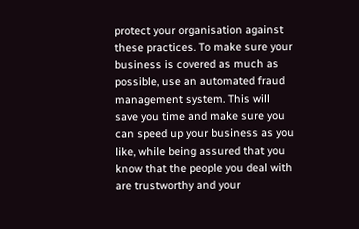protect your organisation against these practices. To make sure your business is covered as much as possible, use an automated fraud management system. This will save you time and make sure you can speed up your business as you like, while being assured that you know that the people you deal with are trustworthy and your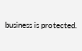business is protected.